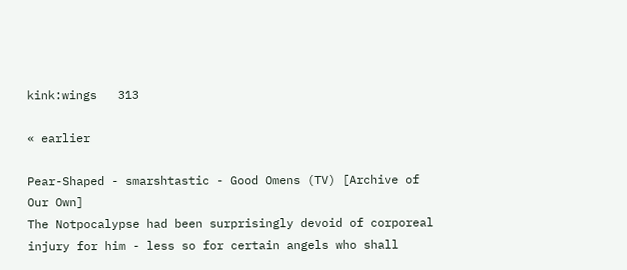kink:wings   313

« earlier

Pear-Shaped - smarshtastic - Good Omens (TV) [Archive of Our Own]
The Notpocalypse had been surprisingly devoid of corporeal injury for him - less so for certain angels who shall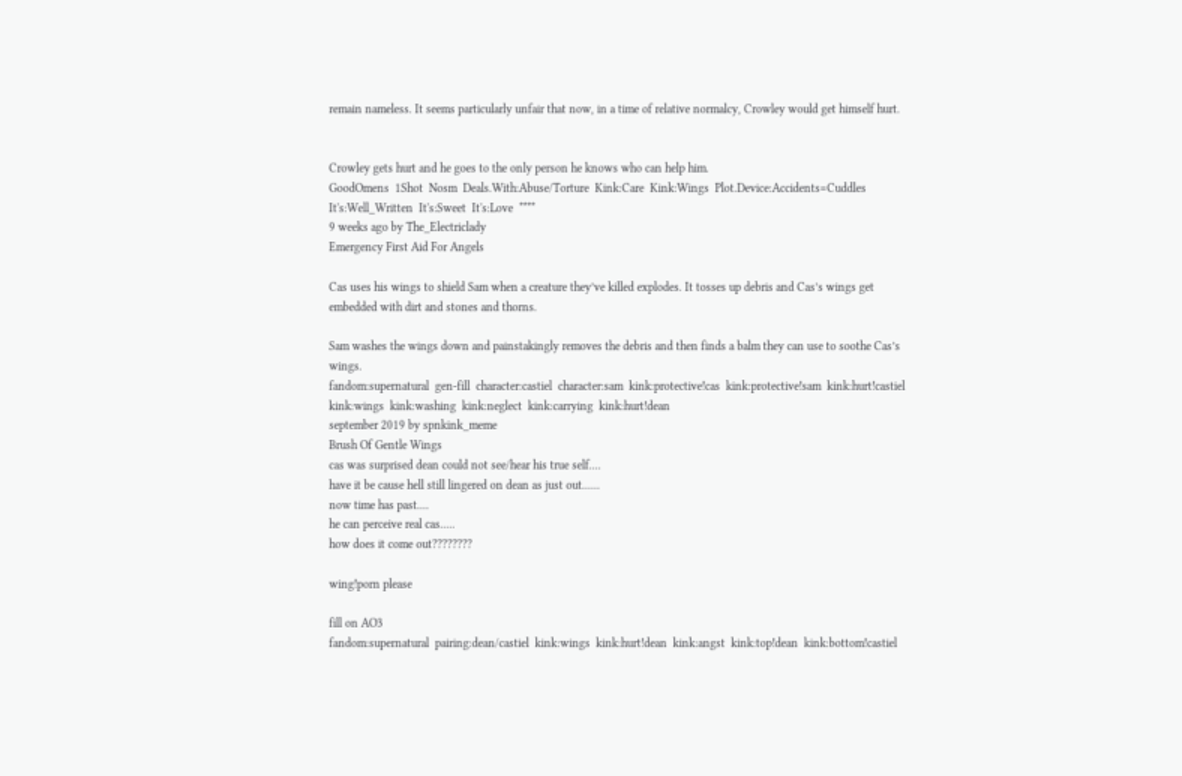remain nameless. It seems particularly unfair that now, in a time of relative normalcy, Crowley would get himself hurt.


Crowley gets hurt and he goes to the only person he knows who can help him.
GoodOmens  1Shot  Nosm  Deals.With:Abuse/Torture  Kink:Care  Kink:Wings  Plot.Device:Accidents=Cuddles  It's:Well_Written  It's:Sweet  It's:Love  ****
9 weeks ago by The_Electriclady
Emergency First Aid For Angels

Cas uses his wings to shield Sam when a creature they’ve killed explodes. It tosses up debris and Cas’s wings get embedded with dirt and stones and thorns.

Sam washes the wings down and painstakingly removes the debris and then finds a balm they can use to soothe Cas’s wings.
fandom:supernatural  gen-fill  character:castiel  character:sam  kink:protective!cas  kink:protective!sam  kink:hurt!castiel  kink:wings  kink:washing  kink:neglect  kink:carrying  kink:hurt!dean
september 2019 by spnkink_meme
Brush Of Gentle Wings
cas was surprised dean could not see/hear his true self....
have it be cause hell still lingered on dean as just out......
now time has past....
he can perceive real cas.....
how does it come out????????

wing!porn please

fill on AO3
fandom:supernatural  pairing:dean/castiel  kink:wings  kink:hurt!dean  kink:angst  kink:top!dean  kink:bottom!castiel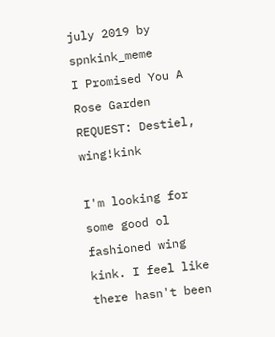july 2019 by spnkink_meme
I Promised You A Rose Garden
REQUEST: Destiel, wing!kink

I'm looking for some good ol fashioned wing kink. I feel like there hasn't been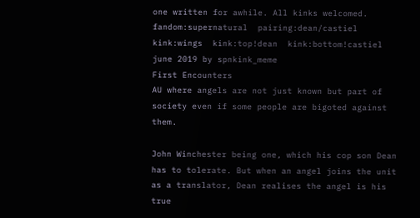one written for awhile. All kinks welcomed.
fandom:supernatural  pairing:dean/castiel  kink:wings  kink:top!dean  kink:bottom!castiel
june 2019 by spnkink_meme
First Encounters
AU where angels are not just known but part of society even if some people are bigoted against them.

John Winchester being one, which his cop son Dean has to tolerate. But when an angel joins the unit as a translator, Dean realises the angel is his true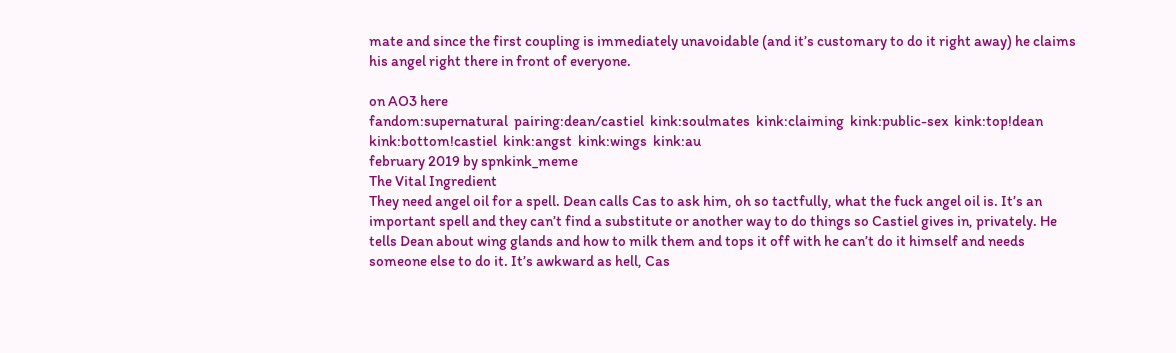mate and since the first coupling is immediately unavoidable (and it’s customary to do it right away) he claims his angel right there in front of everyone.

on AO3 here
fandom:supernatural  pairing:dean/castiel  kink:soulmates  kink:claiming  kink:public-sex  kink:top!dean  kink:bottom!castiel  kink:angst  kink:wings  kink:au
february 2019 by spnkink_meme
The Vital Ingredient
They need angel oil for a spell. Dean calls Cas to ask him, oh so tactfully, what the fuck angel oil is. It’s an important spell and they can’t find a substitute or another way to do things so Castiel gives in, privately. He tells Dean about wing glands and how to milk them and tops it off with he can’t do it himself and needs someone else to do it. It’s awkward as hell, Cas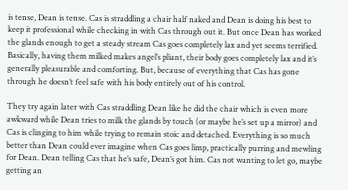is tense, Dean is tense. Cas is straddling a chair half naked and Dean is doing his best to keep it professional while checking in with Cas through out it. But once Dean has worked the glands enough to get a steady stream Cas goes completely lax and yet seems terrified. Basically, having them milked makes angel’s pliant, their body goes completely lax and it’s generally pleasurable and comforting. But, because of everything that Cas has gone through he doesn’t feel safe with his body entirely out of his control.

They try again later with Cas straddling Dean like he did the chair which is even more awkward while Dean tries to milk the glands by touch (or maybe he’s set up a mirror) and Cas is clinging to him while trying to remain stoic and detached. Everything is so much better than Dean could ever imagine when Cas goes limp, practically purring and mewling for Dean. Dean telling Cas that he’s safe, Dean’s got him. Cas not wanting to let go, maybe getting an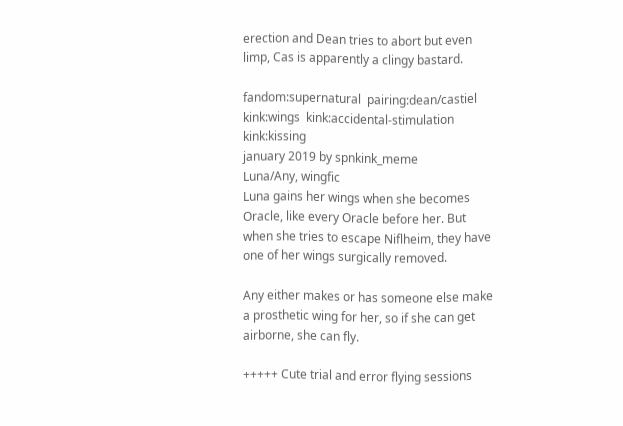erection and Dean tries to abort but even limp, Cas is apparently a clingy bastard.

fandom:supernatural  pairing:dean/castiel  kink:wings  kink:accidental-stimulation  kink:kissing
january 2019 by spnkink_meme
Luna/Any, wingfic
Luna gains her wings when she becomes Oracle, like every Oracle before her. But when she tries to escape Niflheim, they have one of her wings surgically removed.

Any either makes or has someone else make a prosthetic wing for her, so if she can get airborne, she can fly.

+++++ Cute trial and error flying sessions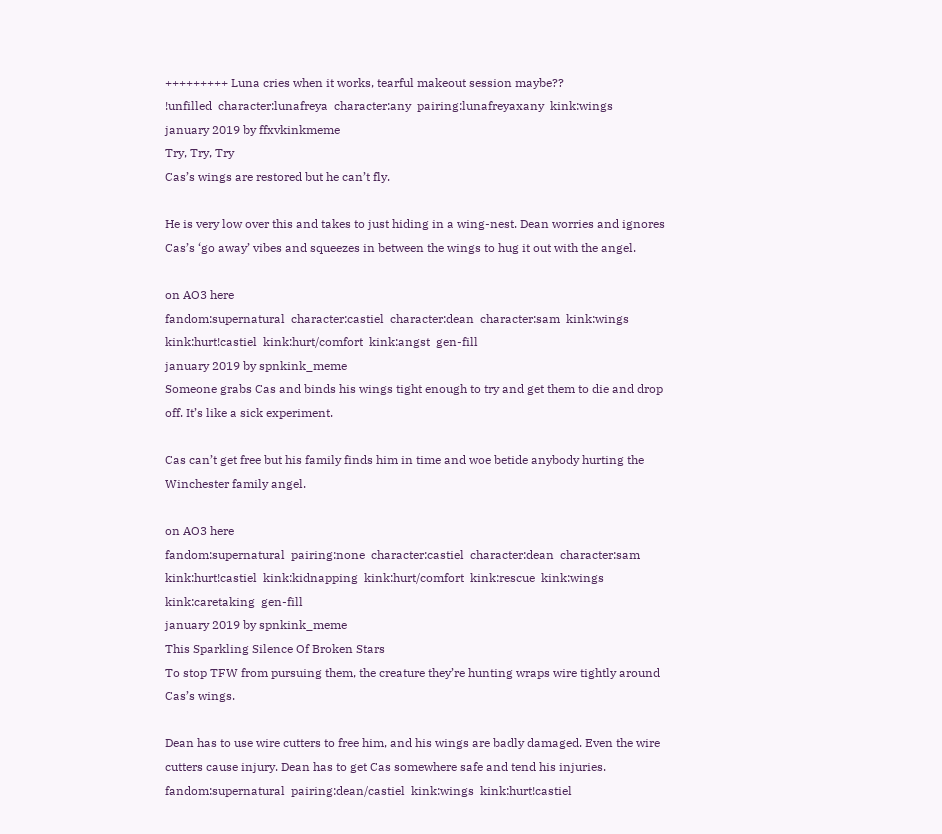+++++++++ Luna cries when it works, tearful makeout session maybe??
!unfilled  character:lunafreya  character:any  pairing:lunafreyaxany  kink:wings
january 2019 by ffxvkinkmeme
Try, Try, Try
Cas’s wings are restored but he can’t fly.

He is very low over this and takes to just hiding in a wing-nest. Dean worries and ignores Cas’s ‘go away’ vibes and squeezes in between the wings to hug it out with the angel.

on AO3 here
fandom:supernatural  character:castiel  character:dean  character:sam  kink:wings  kink:hurt!castiel  kink:hurt/comfort  kink:angst  gen-fill
january 2019 by spnkink_meme
Someone grabs Cas and binds his wings tight enough to try and get them to die and drop off. It’s like a sick experiment.

Cas can’t get free but his family finds him in time and woe betide anybody hurting the Winchester family angel.

on AO3 here
fandom:supernatural  pairing:none  character:castiel  character:dean  character:sam  kink:hurt!castiel  kink:kidnapping  kink:hurt/comfort  kink:rescue  kink:wings  kink:caretaking  gen-fill
january 2019 by spnkink_meme
This Sparkling Silence Of Broken Stars
To stop TFW from pursuing them, the creature they’re hunting wraps wire tightly around Cas’s wings.

Dean has to use wire cutters to free him, and his wings are badly damaged. Even the wire cutters cause injury. Dean has to get Cas somewhere safe and tend his injuries.
fandom:supernatural  pairing:dean/castiel  kink:wings  kink:hurt!castiel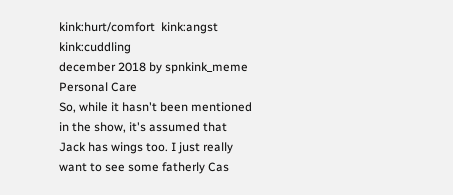kink:hurt/comfort  kink:angst  kink:cuddling
december 2018 by spnkink_meme
Personal Care
So, while it hasn't been mentioned in the show, it's assumed that Jack has wings too. I just really want to see some fatherly Cas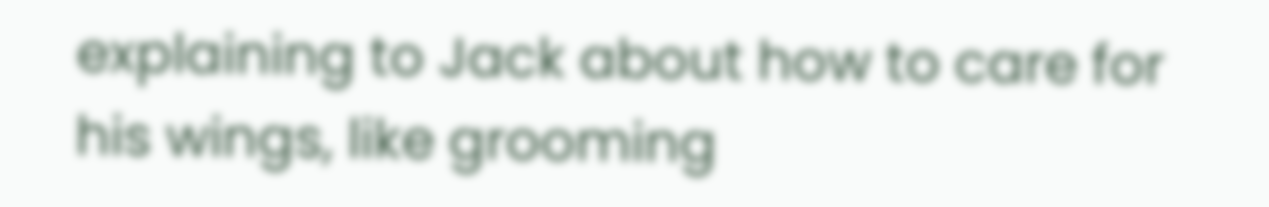explaining to Jack about how to care for his wings, like grooming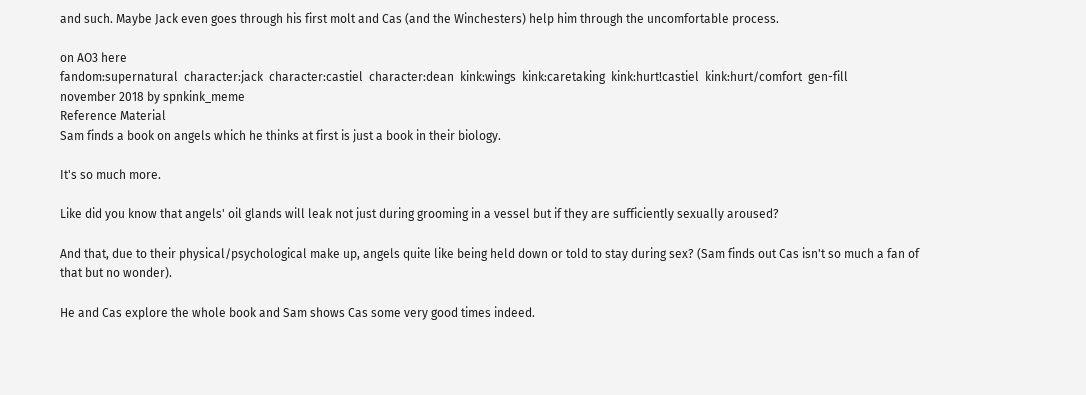and such. Maybe Jack even goes through his first molt and Cas (and the Winchesters) help him through the uncomfortable process.

on AO3 here
fandom:supernatural  character:jack  character:castiel  character:dean  kink:wings  kink:caretaking  kink:hurt!castiel  kink:hurt/comfort  gen-fill
november 2018 by spnkink_meme
Reference Material
Sam finds a book on angels which he thinks at first is just a book in their biology.

It's so much more.

Like did you know that angels' oil glands will leak not just during grooming in a vessel but if they are sufficiently sexually aroused?

And that, due to their physical/psychological make up, angels quite like being held down or told to stay during sex? (Sam finds out Cas isn't so much a fan of that but no wonder).

He and Cas explore the whole book and Sam shows Cas some very good times indeed.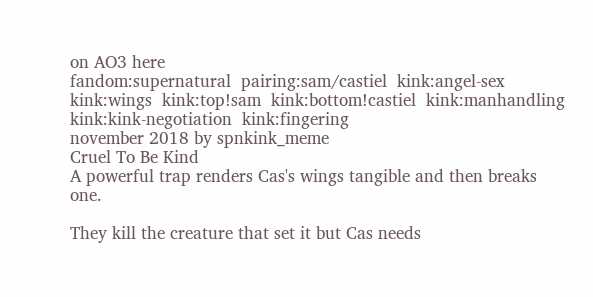on AO3 here
fandom:supernatural  pairing:sam/castiel  kink:angel-sex  kink:wings  kink:top!sam  kink:bottom!castiel  kink:manhandling  kink:kink-negotiation  kink:fingering
november 2018 by spnkink_meme
Cruel To Be Kind
A powerful trap renders Cas's wings tangible and then breaks one.

They kill the creature that set it but Cas needs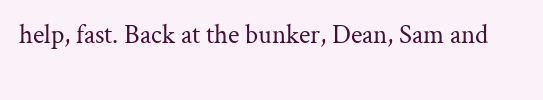help, fast. Back at the bunker, Dean, Sam and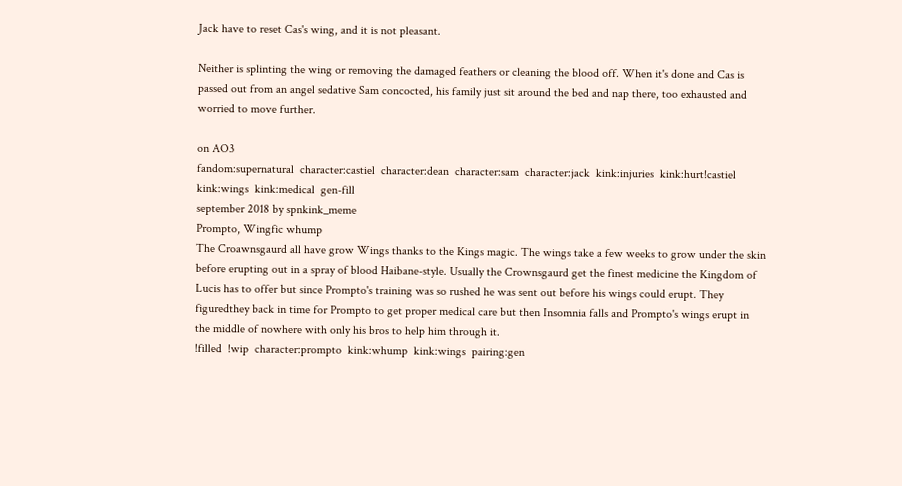Jack have to reset Cas's wing, and it is not pleasant.

Neither is splinting the wing or removing the damaged feathers or cleaning the blood off. When it's done and Cas is passed out from an angel sedative Sam concocted, his family just sit around the bed and nap there, too exhausted and worried to move further.

on AO3
fandom:supernatural  character:castiel  character:dean  character:sam  character:jack  kink:injuries  kink:hurt!castiel  kink:wings  kink:medical  gen-fill
september 2018 by spnkink_meme
Prompto, Wingfic whump
The Croawnsgaurd all have grow Wings thanks to the Kings magic. The wings take a few weeks to grow under the skin before erupting out in a spray of blood Haibane-style. Usually the Crownsgaurd get the finest medicine the Kingdom of Lucis has to offer but since Prompto's training was so rushed he was sent out before his wings could erupt. They figuredthey back in time for Prompto to get proper medical care but then Insomnia falls and Prompto's wings erupt in the middle of nowhere with only his bros to help him through it.
!filled  !wip  character:prompto  kink:whump  kink:wings  pairing:gen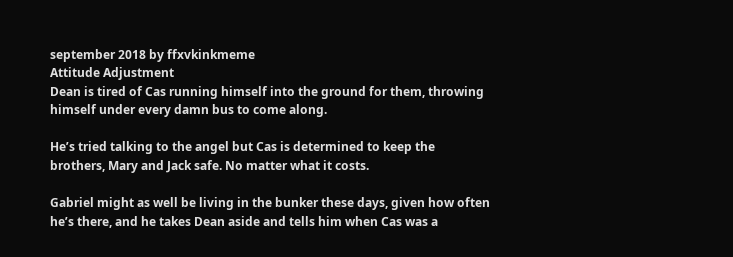september 2018 by ffxvkinkmeme
Attitude Adjustment
Dean is tired of Cas running himself into the ground for them, throwing himself under every damn bus to come along.

He’s tried talking to the angel but Cas is determined to keep the brothers, Mary and Jack safe. No matter what it costs.

Gabriel might as well be living in the bunker these days, given how often he’s there, and he takes Dean aside and tells him when Cas was a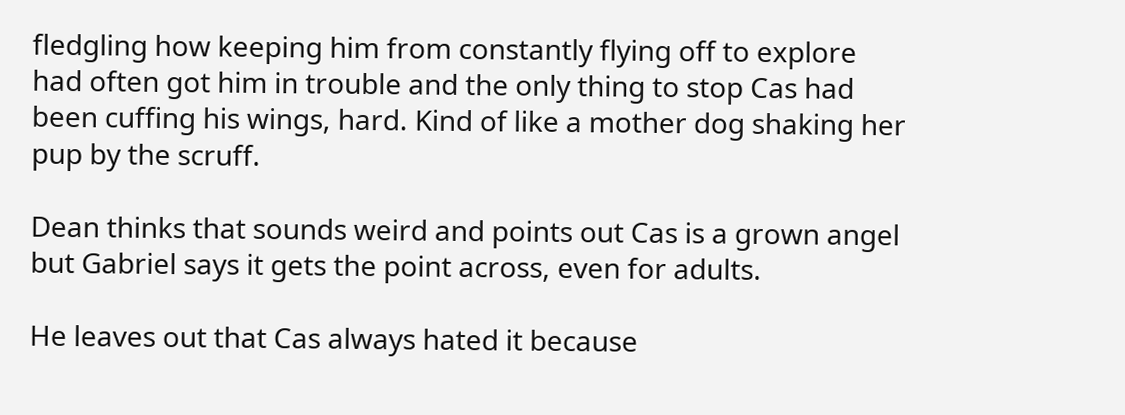fledgling how keeping him from constantly flying off to explore had often got him in trouble and the only thing to stop Cas had been cuffing his wings, hard. Kind of like a mother dog shaking her pup by the scruff.

Dean thinks that sounds weird and points out Cas is a grown angel but Gabriel says it gets the point across, even for adults.

He leaves out that Cas always hated it because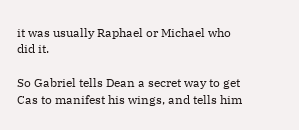it was usually Raphael or Michael who did it.

So Gabriel tells Dean a secret way to get Cas to manifest his wings, and tells him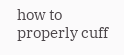how to properly cuff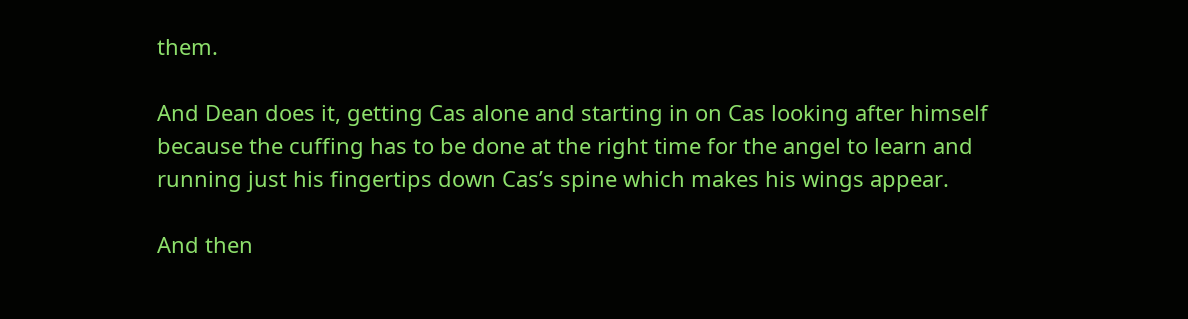them.

And Dean does it, getting Cas alone and starting in on Cas looking after himself because the cuffing has to be done at the right time for the angel to learn and running just his fingertips down Cas’s spine which makes his wings appear.

And then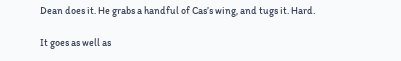Dean does it. He grabs a handful of Cas’s wing, and tugs it. Hard.

It goes as well as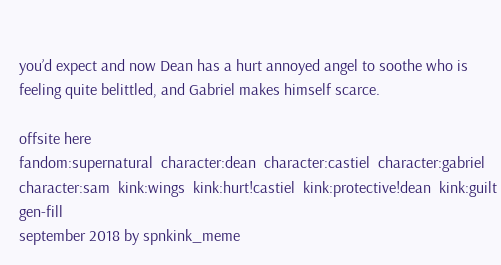you’d expect and now Dean has a hurt annoyed angel to soothe who is feeling quite belittled, and Gabriel makes himself scarce.

offsite here
fandom:supernatural  character:dean  character:castiel  character:gabriel  character:sam  kink:wings  kink:hurt!castiel  kink:protective!dean  kink:guilt  gen-fill
september 2018 by spnkink_meme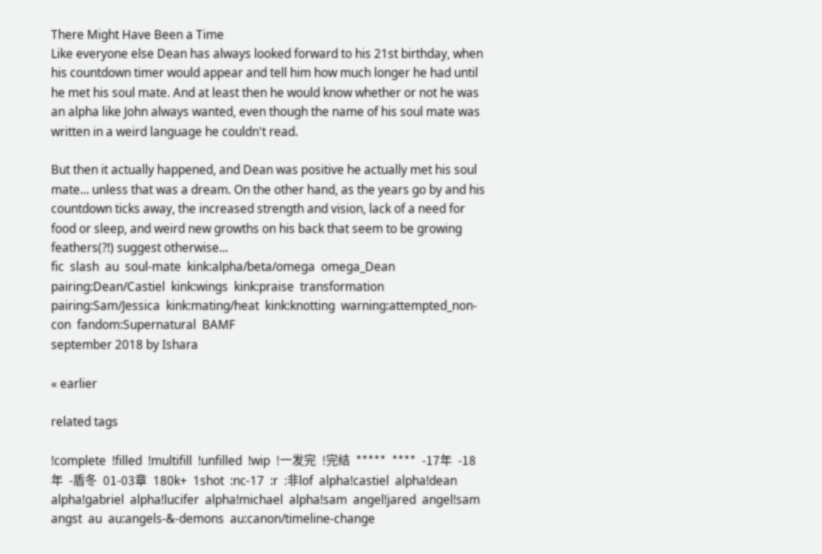There Might Have Been a Time
Like everyone else Dean has always looked forward to his 21st birthday, when his countdown timer would appear and tell him how much longer he had until he met his soul mate. And at least then he would know whether or not he was an alpha like John always wanted, even though the name of his soul mate was written in a weird language he couldn't read.

But then it actually happened, and Dean was positive he actually met his soul mate... unless that was a dream. On the other hand, as the years go by and his countdown ticks away, the increased strength and vision, lack of a need for food or sleep, and weird new growths on his back that seem to be growing feathers(?!) suggest otherwise...
fic  slash  au  soul-mate  kink:alpha/beta/omega  omega_Dean  pairing:Dean/Castiel  kink:wings  kink:praise  transformation  pairing:Sam/Jessica  kink:mating/heat  kink:knotting  warning:attempted_non-con  fandom:Supernatural  BAMF
september 2018 by Ishara

« earlier

related tags

!complete  !filled  !multifill  !unfilled  !wip  !一发完  !完结  *****  ****  -17年  -18年  -盾冬  01-03章  180k+  1shot  :nc-17  :r  :非lof  alpha!castiel  alpha!dean  alpha!gabriel  alpha!lucifer  alpha!michael  alpha!sam  angel!jared  angel!sam  angst  au  au:angels-&-demons  au:canon/timeline-change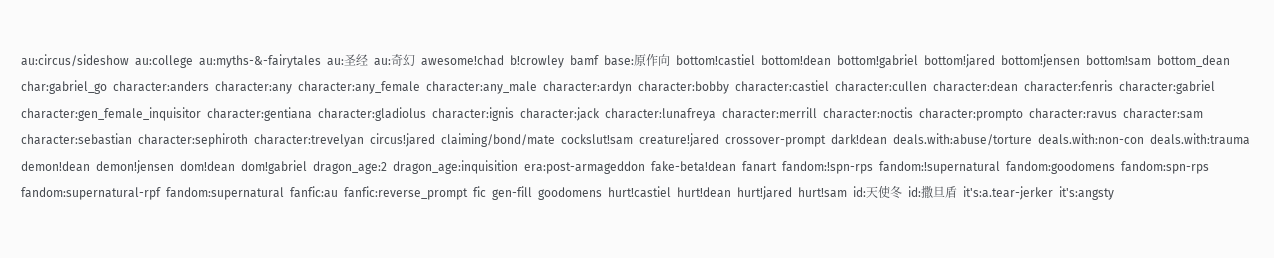au:circus/sideshow  au:college  au:myths-&-fairytales  au:圣经  au:奇幻  awesome!chad  b!crowley  bamf  base:原作向  bottom!castiel  bottom!dean  bottom!gabriel  bottom!jared  bottom!jensen  bottom!sam  bottom_dean  char:gabriel_go  character:anders  character:any  character:any_female  character:any_male  character:ardyn  character:bobby  character:castiel  character:cullen  character:dean  character:fenris  character:gabriel  character:gen_female_inquisitor  character:gentiana  character:gladiolus  character:ignis  character:jack  character:lunafreya  character:merrill  character:noctis  character:prompto  character:ravus  character:sam  character:sebastian  character:sephiroth  character:trevelyan  circus!jared  claiming/bond/mate  cockslut!sam  creature!jared  crossover-prompt  dark!dean  deals.with:abuse/torture  deals.with:non-con  deals.with:trauma  demon!dean  demon!jensen  dom!dean  dom!gabriel  dragon_age:2  dragon_age:inquisition  era:post-armageddon  fake-beta!dean  fanart  fandom:!spn-rps  fandom:!supernatural  fandom:goodomens  fandom:spn-rps  fandom:supernatural-rpf  fandom:supernatural  fanfic:au  fanfic:reverse_prompt  fic  gen-fill  goodomens  hurt!castiel  hurt!dean  hurt!jared  hurt!sam  id:天使冬  id:撒旦盾  it's:a.tear-jerker  it's:angsty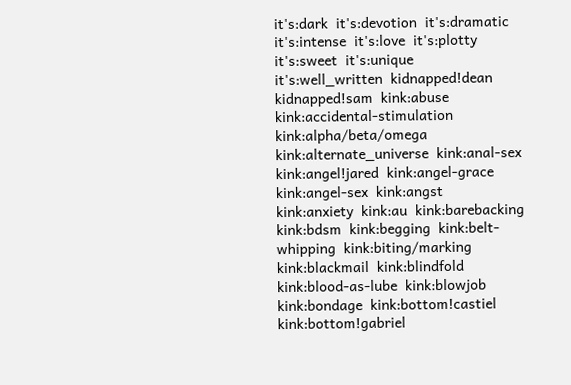it's:dark  it's:devotion  it's:dramatic  it's:intense  it's:love  it's:plotty  it's:sweet  it's:unique  it's:well_written  kidnapped!dean  kidnapped!sam  kink:abuse  kink:accidental-stimulation  kink:alpha/beta/omega  kink:alternate_universe  kink:anal-sex  kink:angel!jared  kink:angel-grace  kink:angel-sex  kink:angst  kink:anxiety  kink:au  kink:barebacking  kink:bdsm  kink:begging  kink:belt-whipping  kink:biting/marking  kink:blackmail  kink:blindfold  kink:blood-as-lube  kink:blowjob  kink:bondage  kink:bottom!castiel  kink:bottom!gabriel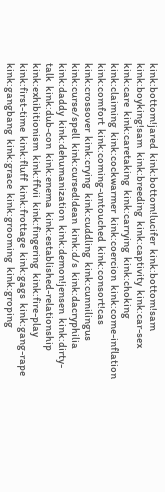kink:bottom!jared  kink:bottom!lucifer  kink:bottom!sam  kink:boyking!sam  kink:breeding  kink:captivity  kink:car-sex  kink:care  kink:caretaking  kink:carrying  kink:choking  kink:claiming  kink:cockwarmer  kink:coercion  kink:come-inflation  kink:comfort  kink:coming-untouched  kink:consort!cas  kink:crossover  kink:crying  kink:cuddling  kink:cunnilingus  kink:curse/spell  kink:cursed!dean  kink:d/s  kink:dacryphilia  kink:daddy  kink:dehumanization  kink:demon!jensen  kink:dirty-talk  kink:dub-con  kink:enema  kink:established-relationship  kink:exhibitionism  kink:ffvii  kink:fingering  kink:fire-play  kink:first-time  kink:fluff  kink:frottage  kink:gags  kink:gang-rape  kink:gangbang  kink:grace  kink:grooming  kink:groping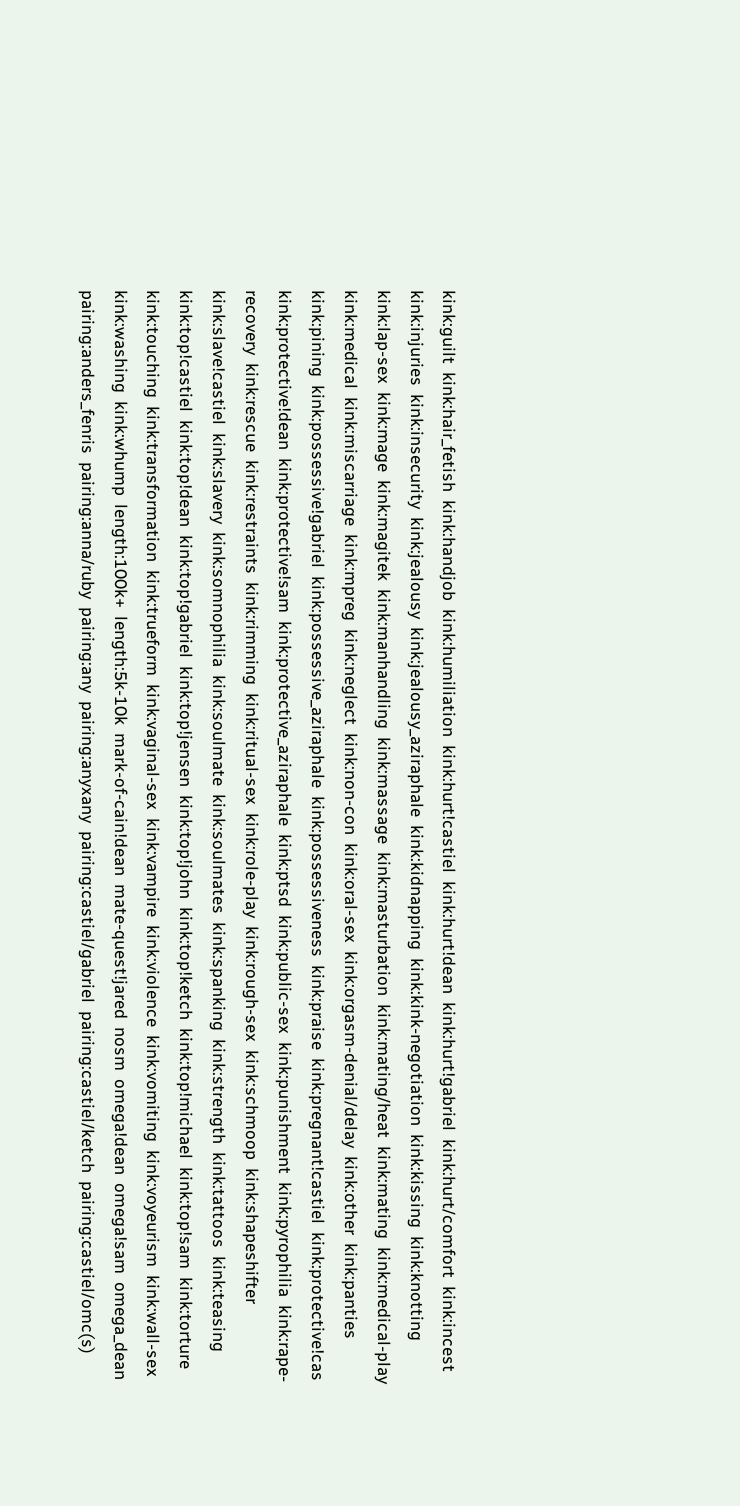kink:guilt  kink:hair_fetish  kink:handjob  kink:humiliation  kink:hurt!castiel  kink:hurt!dean  kink:hurt!gabriel  kink:hurt/comfort  kink:incest  kink:injuries  kink:insecurity  kink:jealousy  kink:jealousy_aziraphale  kink:kidnapping  kink:kink-negotiation  kink:kissing  kink:knotting  kink:lap-sex  kink:mage  kink:magitek  kink:manhandling  kink:massage  kink:masturbation  kink:mating/heat  kink:mating  kink:medical-play  kink:medical  kink:miscarriage  kink:mpreg  kink:neglect  kink:non-con  kink:oral-sex  kink:orgasm-denial/delay  kink:other  kink:panties  kink:pining  kink:possessive!gabriel  kink:possessive_aziraphale  kink:possessiveness  kink:praise  kink:pregnant!castiel  kink:protective!cas  kink:protective!dean  kink:protective!sam  kink:protective_aziraphale  kink:ptsd  kink:public-sex  kink:punishment  kink:pyrophilia  kink:rape-recovery  kink:rescue  kink:restraints  kink:rimming  kink:ritual-sex  kink:role-play  kink:rough-sex  kink:schmoop  kink:shapeshifter  kink:slave!castiel  kink:slavery  kink:somnophilia  kink:soulmate  kink:soulmates  kink:spanking  kink:strength  kink:tattoos  kink:teasing  kink:top!castiel  kink:top!dean  kink:top!gabriel  kink:top!jensen  kink:top!john  kink:top!ketch  kink:top!michael  kink:top!sam  kink:torture  kink:touching  kink:transformation  kink:trueform  kink:vaginal-sex  kink:vampire  kink:violence  kink:vomiting  kink:voyeurism  kink:wall-sex  kink:washing  kink:whump  length:100k+  length:5k-10k  mark-of-cain!dean  mate-quest!jared  nosm  omega!dean  omega!sam  omega_dean  pairing:anders_fenris  pairing:anna/ruby  pairing:any  pairing:anyxany  pairing:castiel/gabriel  pairing:castiel/ketch  pairing:castiel/omc(s)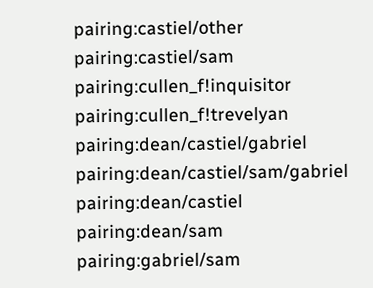pairing:castiel/other  pairing:castiel/sam  pairing:cullen_f!inquisitor  pairing:cullen_f!trevelyan  pairing:dean/castiel/gabriel  pairing:dean/castiel/sam/gabriel  pairing:dean/castiel  pairing:dean/sam  pairing:gabriel/sam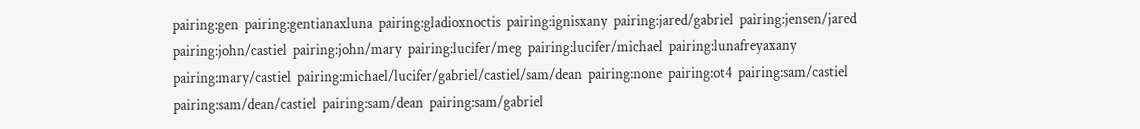pairing:gen  pairing:gentianaxluna  pairing:gladioxnoctis  pairing:ignisxany  pairing:jared/gabriel  pairing:jensen/jared  pairing:john/castiel  pairing:john/mary  pairing:lucifer/meg  pairing:lucifer/michael  pairing:lunafreyaxany  pairing:mary/castiel  pairing:michael/lucifer/gabriel/castiel/sam/dean  pairing:none  pairing:ot4  pairing:sam/castiel  pairing:sam/dean/castiel  pairing:sam/dean  pairing:sam/gabriel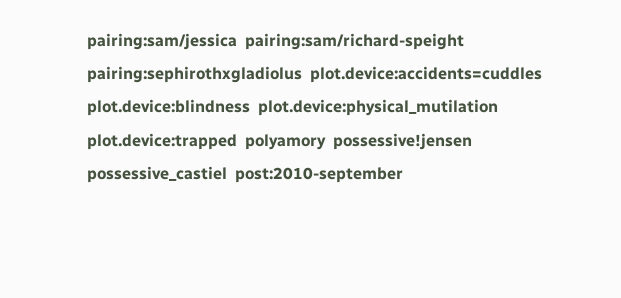pairing:sam/jessica  pairing:sam/richard-speight  pairing:sephirothxgladiolus  plot.device:accidents=cuddles  plot.device:blindness  plot.device:physical_mutilation  plot.device:trapped  polyamory  possessive!jensen  possessive_castiel  post:2010-september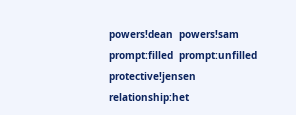powers!dean  powers!sam  prompt:filled  prompt:unfilled  protective!jensen  relationship:het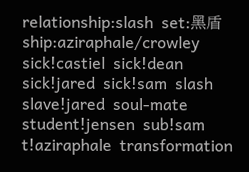relationship:slash  set:黑盾  ship:aziraphale/crowley  sick!castiel  sick!dean  sick!jared  sick!sam  slash  slave!jared  soul-mate  student!jensen  sub!sam  t!aziraphale  transformation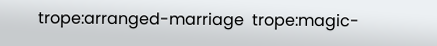trope:arranged-marriage  trope:magic-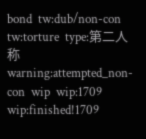bond  tw:dub/non-con  tw:torture  type:第二人称  warning:attempted_non-con  wip  wip:1709  wip:finished!1709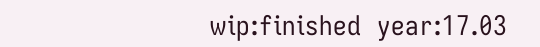wip:finished  year:17.03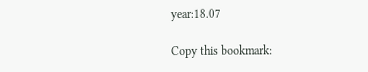year:18.07

Copy this bookmark: